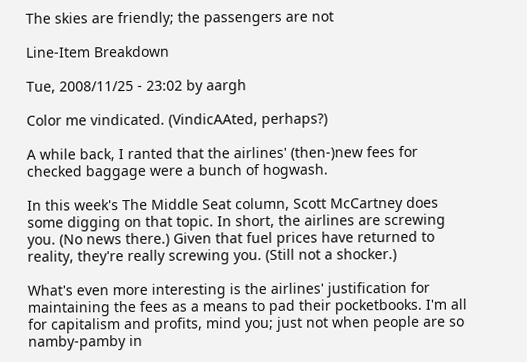The skies are friendly; the passengers are not

Line-Item Breakdown

Tue, 2008/11/25 - 23:02 by aargh

Color me vindicated. (VindicAAted, perhaps?)

A while back, I ranted that the airlines' (then-)new fees for checked baggage were a bunch of hogwash.

In this week's The Middle Seat column, Scott McCartney does some digging on that topic. In short, the airlines are screwing you. (No news there.) Given that fuel prices have returned to reality, they're really screwing you. (Still not a shocker.)

What's even more interesting is the airlines' justification for maintaining the fees as a means to pad their pocketbooks. I'm all for capitalism and profits, mind you; just not when people are so namby-pamby in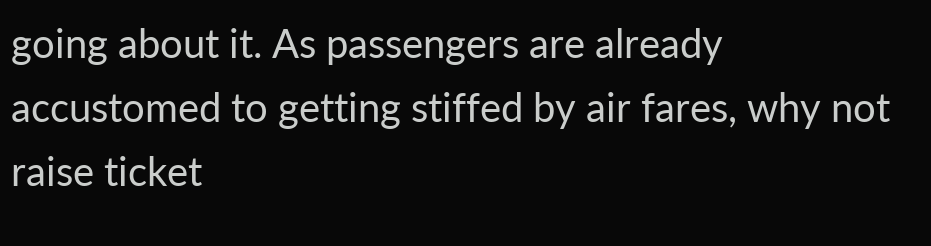going about it. As passengers are already accustomed to getting stiffed by air fares, why not raise ticket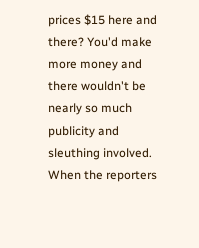prices $15 here and there? You'd make more money and there wouldn't be nearly so much publicity and sleuthing involved. When the reporters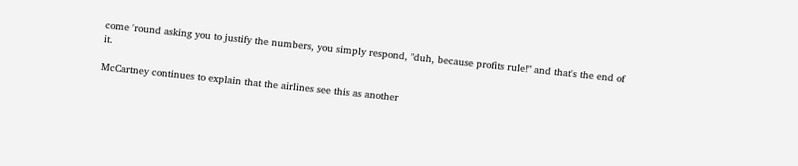come 'round asking you to justify the numbers, you simply respond, "duh, because profits rule!" and that's the end of it.

McCartney continues to explain that the airlines see this as another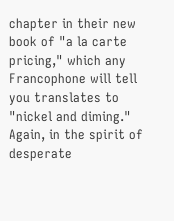chapter in their new book of "a la carte pricing," which any Francophone will tell you translates to "nickel and diming." Again, in the spirit of desperate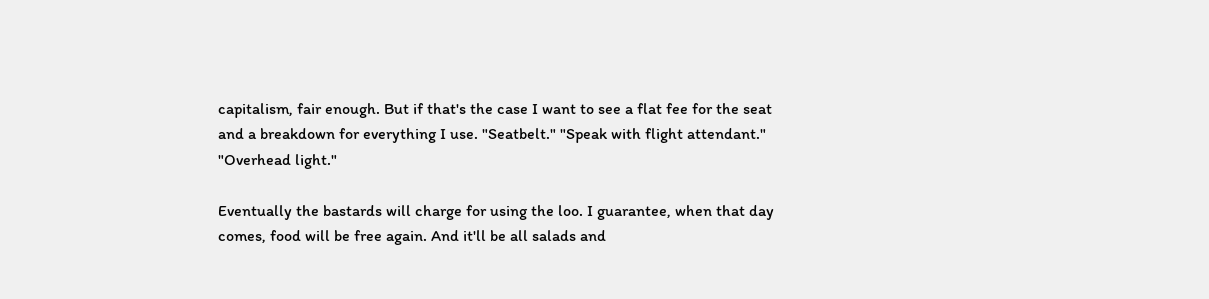capitalism, fair enough. But if that's the case I want to see a flat fee for the seat and a breakdown for everything I use. "Seatbelt." "Speak with flight attendant." "Overhead light."

Eventually the bastards will charge for using the loo. I guarantee, when that day comes, food will be free again. And it'll be all salads and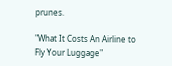prunes.

"What It Costs An Airline to Fly Your Luggage"